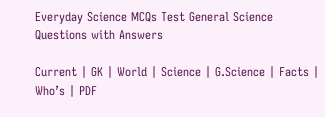Everyday Science MCQs Test General Science Questions with Answers

Current | GK | World | Science | G.Science | Facts | Who’s | PDF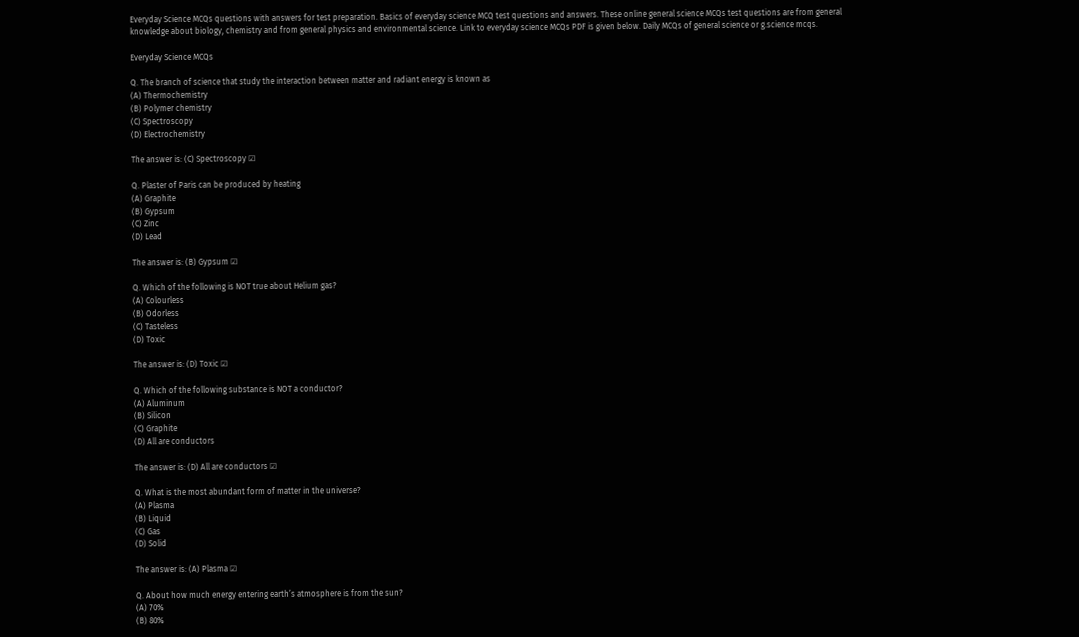Everyday Science MCQs questions with answers for test preparation. Basics of everyday science MCQ test questions and answers. These online general science MCQs test questions are from general knowledge about biology, chemistry and from general physics and environmental science. Link to everyday science MCQs PDF is given below. Daily MCQs of general science or g.science mcqs.

Everyday Science MCQs

Q. The branch of science that study the interaction between matter and radiant energy is known as
(A) Thermochemistry
(B) Polymer chemistry
(C) Spectroscopy
(D) Electrochemistry

The answer is: (C) Spectroscopy ☑

Q. Plaster of Paris can be produced by heating
(A) Graphite
(B) Gypsum
(C) Zinc
(D) Lead

The answer is: (B) Gypsum ☑

Q. Which of the following is NOT true about Helium gas?
(A) Colourless
(B) Odorless
(C) Tasteless
(D) Toxic

The answer is: (D) Toxic ☑

Q. Which of the following substance is NOT a conductor?
(A) Aluminum
(B) Silicon
(C) Graphite
(D) All are conductors

The answer is: (D) All are conductors ☑

Q. What is the most abundant form of matter in the universe?
(A) Plasma
(B) Liquid
(C) Gas
(D) Solid

The answer is: (A) Plasma ☑

Q. About how much energy entering earth’s atmosphere is from the sun?
(A) 70%
(B) 80%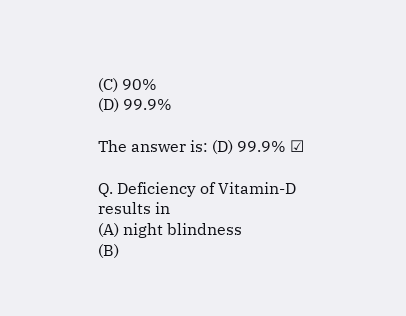(C) 90%
(D) 99.9%

The answer is: (D) 99.9% ☑

Q. Deficiency of Vitamin-D results in
(A) night blindness
(B)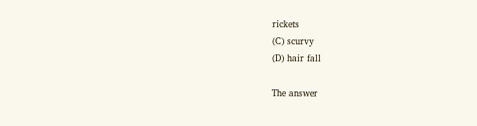rickets
(C) scurvy
(D) hair fall

The answer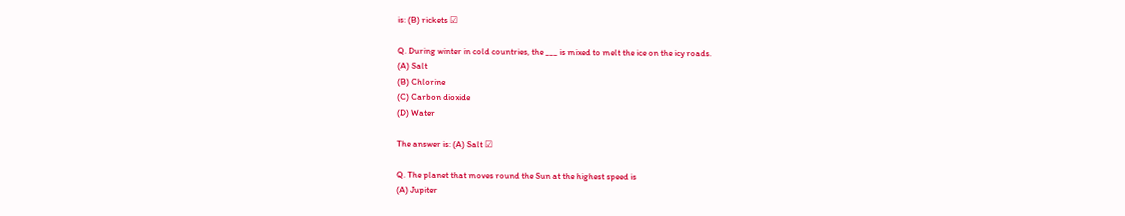is: (B) rickets ☑

Q. During winter in cold countries, the ___ is mixed to melt the ice on the icy roads.
(A) Salt
(B) Chlorine
(C) Carbon dioxide
(D) Water

The answer is: (A) Salt ☑

Q. The planet that moves round the Sun at the highest speed is
(A) Jupiter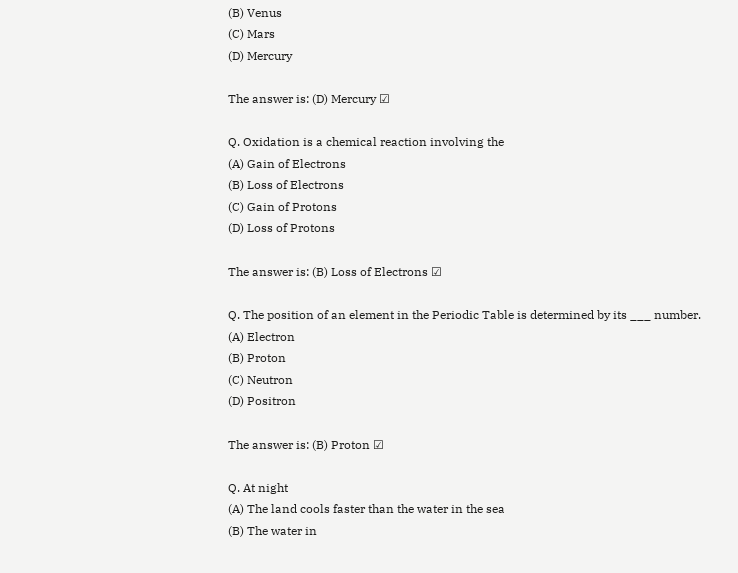(B) Venus
(C) Mars
(D) Mercury

The answer is: (D) Mercury ☑

Q. Oxidation is a chemical reaction involving the
(A) Gain of Electrons
(B) Loss of Electrons
(C) Gain of Protons
(D) Loss of Protons

The answer is: (B) Loss of Electrons ☑

Q. The position of an element in the Periodic Table is determined by its ___ number.
(A) Electron
(B) Proton
(C) Neutron
(D) Positron

The answer is: (B) Proton ☑

Q. At night
(A) The land cools faster than the water in the sea
(B) The water in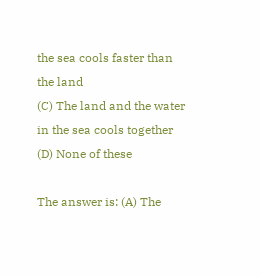the sea cools faster than the land
(C) The land and the water in the sea cools together
(D) None of these

The answer is: (A) The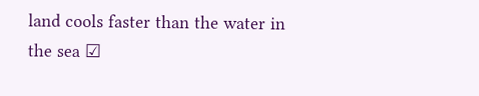land cools faster than the water in the sea ☑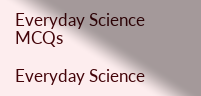Everyday Science MCQs

Everyday Science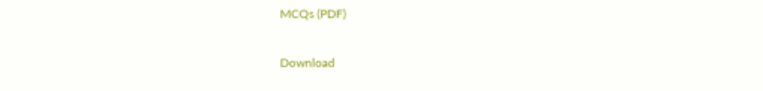MCQs (PDF)

Download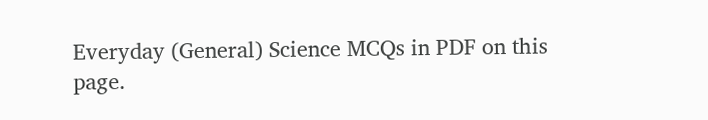Everyday (General) Science MCQs in PDF on this page.